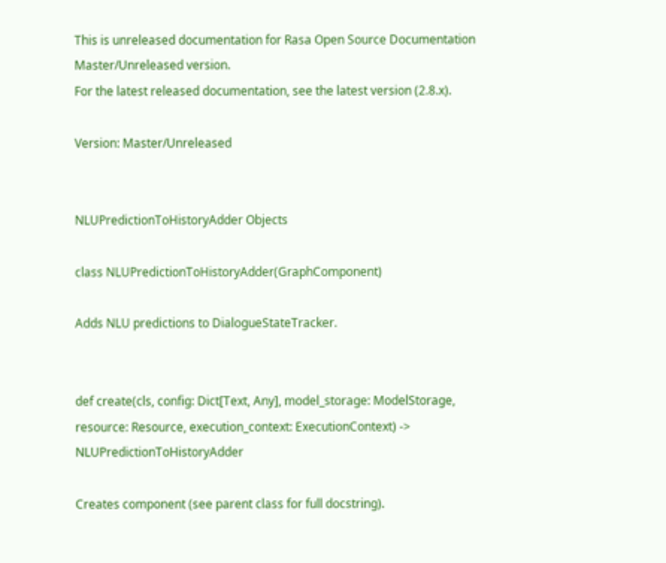This is unreleased documentation for Rasa Open Source Documentation Master/Unreleased version.
For the latest released documentation, see the latest version (2.8.x).

Version: Master/Unreleased


NLUPredictionToHistoryAdder Objects

class NLUPredictionToHistoryAdder(GraphComponent)

Adds NLU predictions to DialogueStateTracker.


def create(cls, config: Dict[Text, Any], model_storage: ModelStorage, resource: Resource, execution_context: ExecutionContext) -> NLUPredictionToHistoryAdder

Creates component (see parent class for full docstring).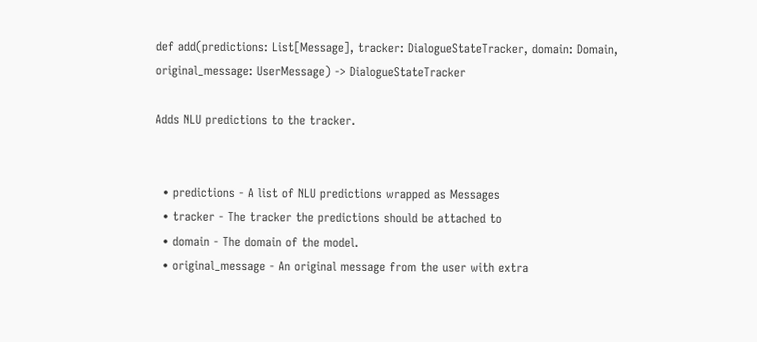def add(predictions: List[Message], tracker: DialogueStateTracker, domain: Domain, original_message: UserMessage) -> DialogueStateTracker

Adds NLU predictions to the tracker.


  • predictions - A list of NLU predictions wrapped as Messages
  • tracker - The tracker the predictions should be attached to
  • domain - The domain of the model.
  • original_message - An original message from the user with extra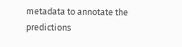metadata to annotate the predictions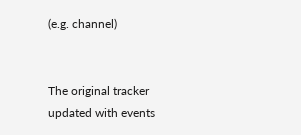(e.g. channel)


The original tracker updated with events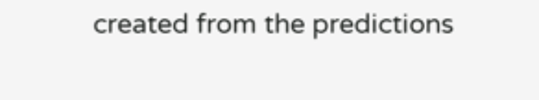created from the predictions